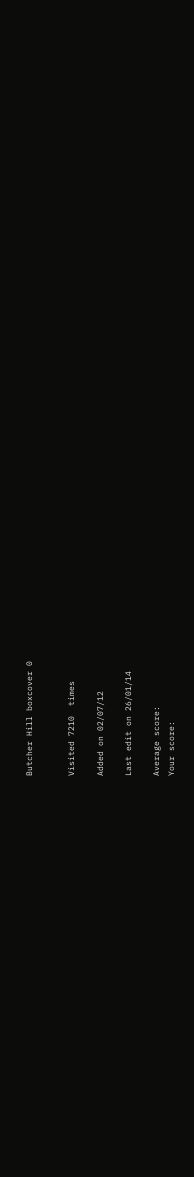Butcher Hill boxcover 0


Visited 7210  times

Added on 02/07/12

Last edit on 26/01/14

Average score:
Your score: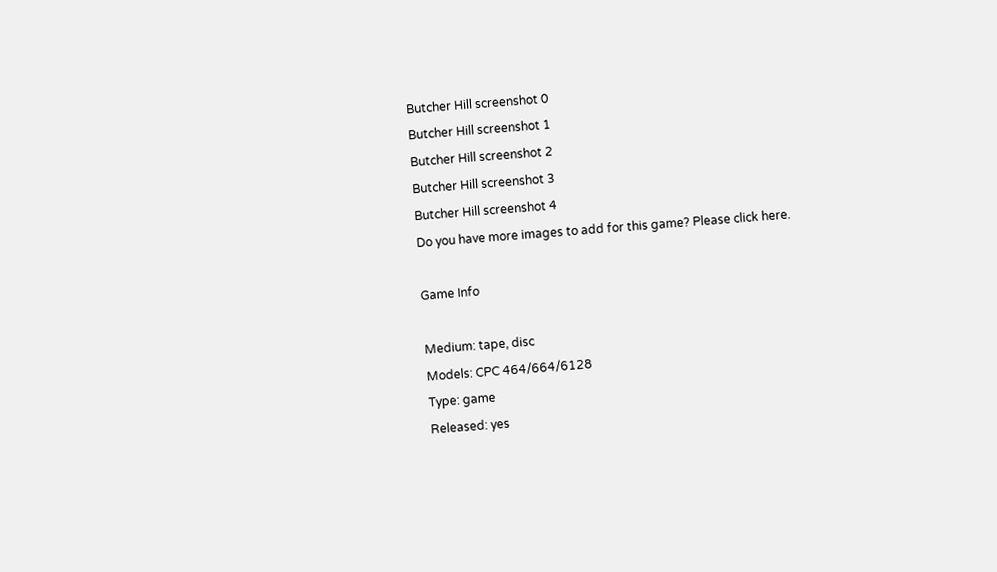Butcher Hill screenshot 0
Butcher Hill screenshot 1
Butcher Hill screenshot 2
Butcher Hill screenshot 3
Butcher Hill screenshot 4
Do you have more images to add for this game? Please click here.

Game Info

Medium: tape, disc
Models: CPC 464/664/6128
Type: game
Released: yes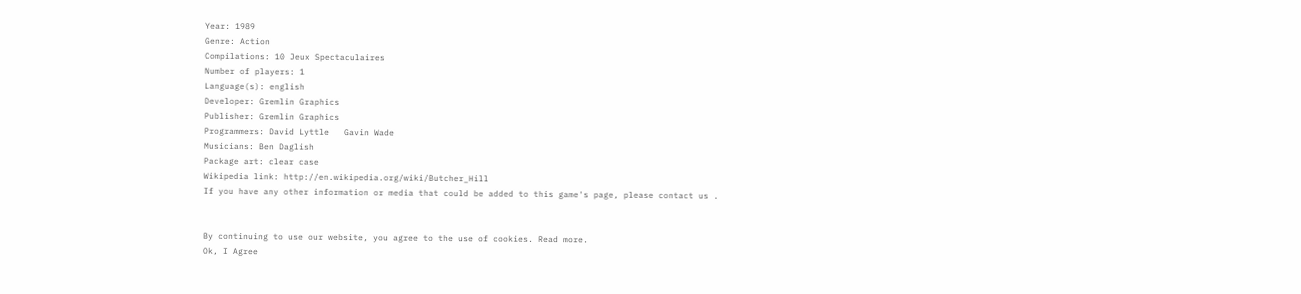Year: 1989
Genre: Action
Compilations: 10 Jeux Spectaculaires
Number of players: 1
Language(s): english
Developer: Gremlin Graphics
Publisher: Gremlin Graphics
Programmers: David Lyttle   Gavin Wade
Musicians: Ben Daglish
Package art: clear case
Wikipedia link: http://en.wikipedia.org/wiki/Butcher_Hill
If you have any other information or media that could be added to this game's page, please contact us .


By continuing to use our website, you agree to the use of cookies. Read more.
Ok, I Agree